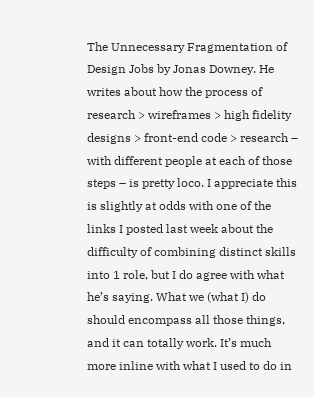The Unnecessary Fragmentation of Design Jobs by Jonas Downey. He writes about how the process of research > wireframes > high fidelity designs > front-end code > research – with different people at each of those steps – is pretty loco. I appreciate this is slightly at odds with one of the links I posted last week about the difficulty of combining distinct skills into 1 role, but I do agree with what he’s saying. What we (what I) do should encompass all those things, and it can totally work. It’s much more inline with what I used to do in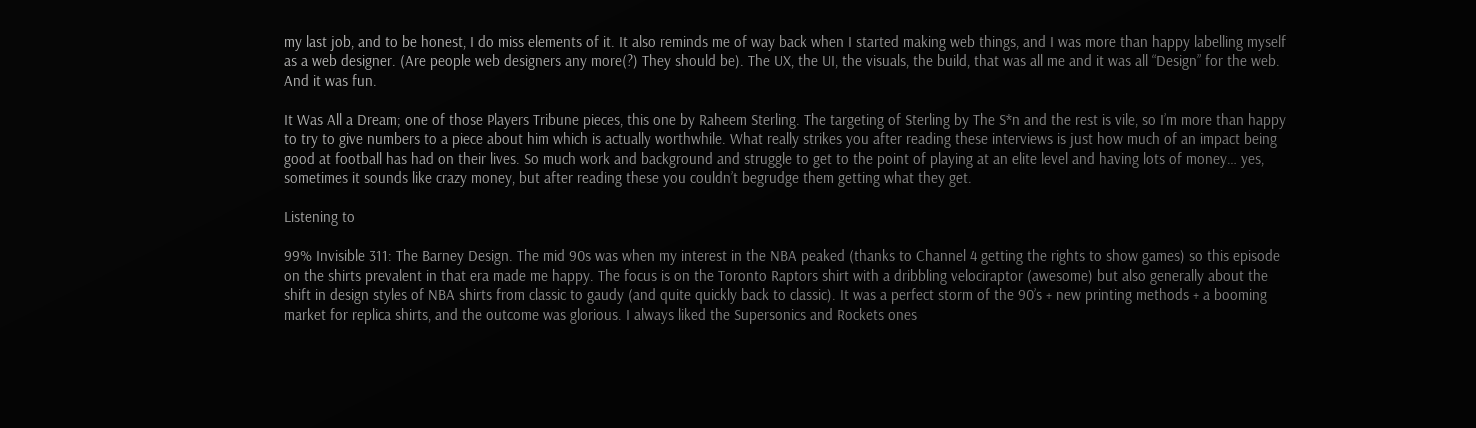my last job, and to be honest, I do miss elements of it. It also reminds me of way back when I started making web things, and I was more than happy labelling myself as a web designer. (Are people web designers any more(?) They should be). The UX, the UI, the visuals, the build, that was all me and it was all “Design” for the web. And it was fun.

It Was All a Dream; one of those Players Tribune pieces, this one by Raheem Sterling. The targeting of Sterling by The S*n and the rest is vile, so I’m more than happy to try to give numbers to a piece about him which is actually worthwhile. What really strikes you after reading these interviews is just how much of an impact being good at football has had on their lives. So much work and background and struggle to get to the point of playing at an elite level and having lots of money… yes, sometimes it sounds like crazy money, but after reading these you couldn’t begrudge them getting what they get.

Listening to

99% Invisible 311: The Barney Design. The mid 90s was when my interest in the NBA peaked (thanks to Channel 4 getting the rights to show games) so this episode on the shirts prevalent in that era made me happy. The focus is on the Toronto Raptors shirt with a dribbling velociraptor (awesome) but also generally about the shift in design styles of NBA shirts from classic to gaudy (and quite quickly back to classic). It was a perfect storm of the 90’s + new printing methods + a booming market for replica shirts, and the outcome was glorious. I always liked the Supersonics and Rockets ones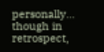personally… though in retrospect,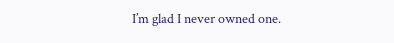I’m glad I never owned one.